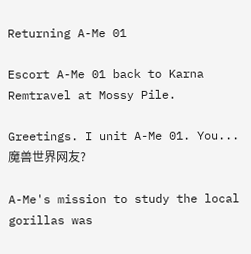Returning A-Me 01

Escort A-Me 01 back to Karna Remtravel at Mossy Pile.

Greetings. I unit A-Me 01. You... 魔兽世界网友?

A-Me's mission to study the local gorillas was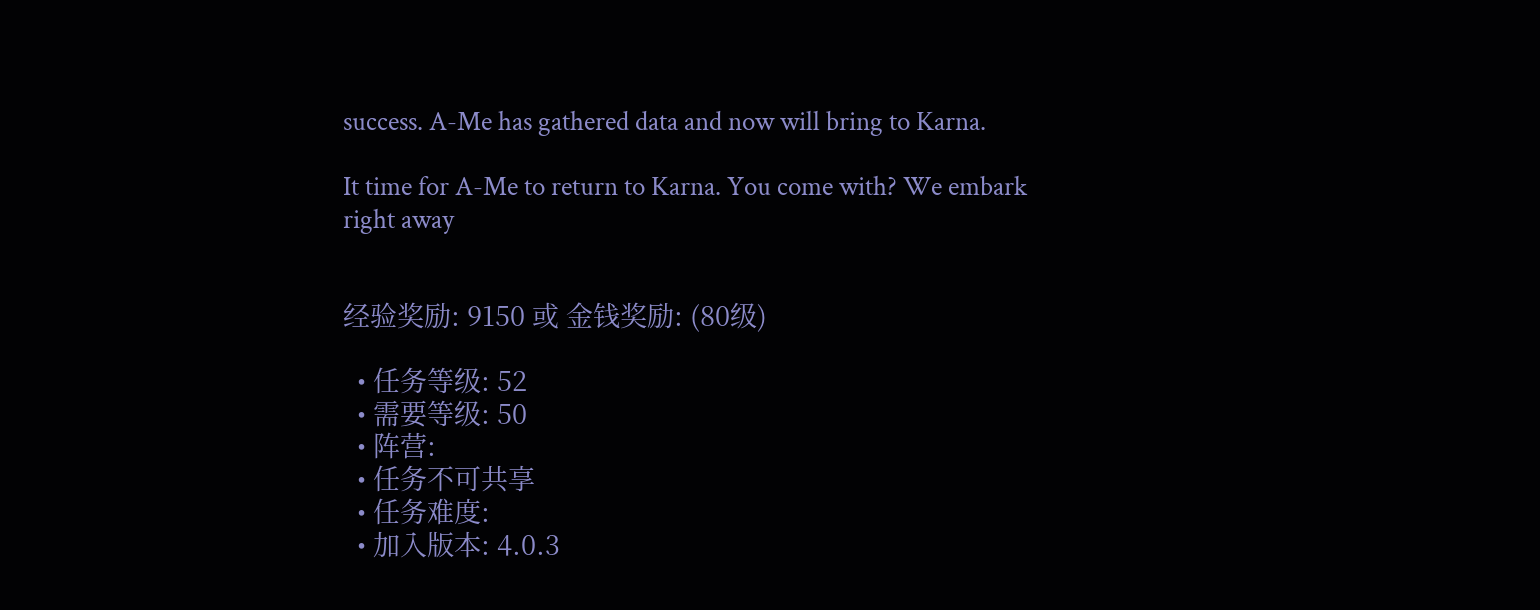success. A-Me has gathered data and now will bring to Karna.

It time for A-Me to return to Karna. You come with? We embark right away


经验奖励: 9150 或 金钱奖励: (80级)

  • 任务等级: 52
  • 需要等级: 50
  • 阵营:
  • 任务不可共享
  • 任务难度:
  • 加入版本: 4.0.3